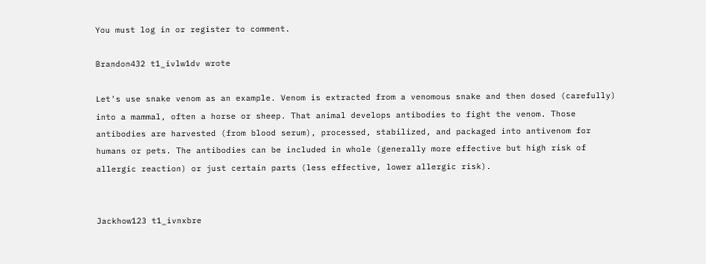You must log in or register to comment.

Brandon432 t1_ivlw1dv wrote

Let's use snake venom as an example. Venom is extracted from a venomous snake and then dosed (carefully) into a mammal, often a horse or sheep. That animal develops antibodies to fight the venom. Those antibodies are harvested (from blood serum), processed, stabilized, and packaged into antivenom for humans or pets. The antibodies can be included in whole (generally more effective but high risk of allergic reaction) or just certain parts (less effective, lower allergic risk).


Jackhow123 t1_ivnxbre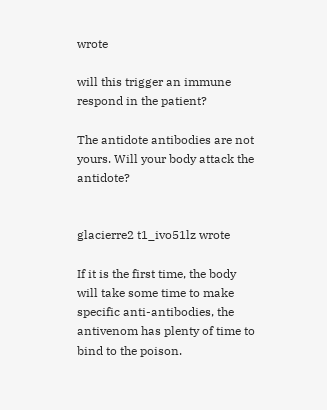wrote

will this trigger an immune respond in the patient?

The antidote antibodies are not yours. Will your body attack the antidote?


glacierre2 t1_ivo51lz wrote

If it is the first time, the body will take some time to make specific anti-antibodies, the antivenom has plenty of time to bind to the poison.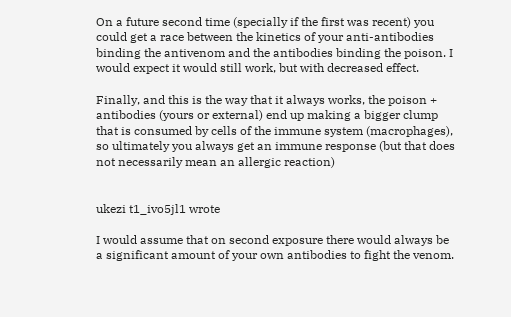On a future second time (specially if the first was recent) you could get a race between the kinetics of your anti-antibodies binding the antivenom and the antibodies binding the poison. I would expect it would still work, but with decreased effect.

Finally, and this is the way that it always works, the poison + antibodies (yours or external) end up making a bigger clump that is consumed by cells of the immune system (macrophages), so ultimately you always get an immune response (but that does not necessarily mean an allergic reaction)


ukezi t1_ivo5jl1 wrote

I would assume that on second exposure there would always be a significant amount of your own antibodies to fight the venom.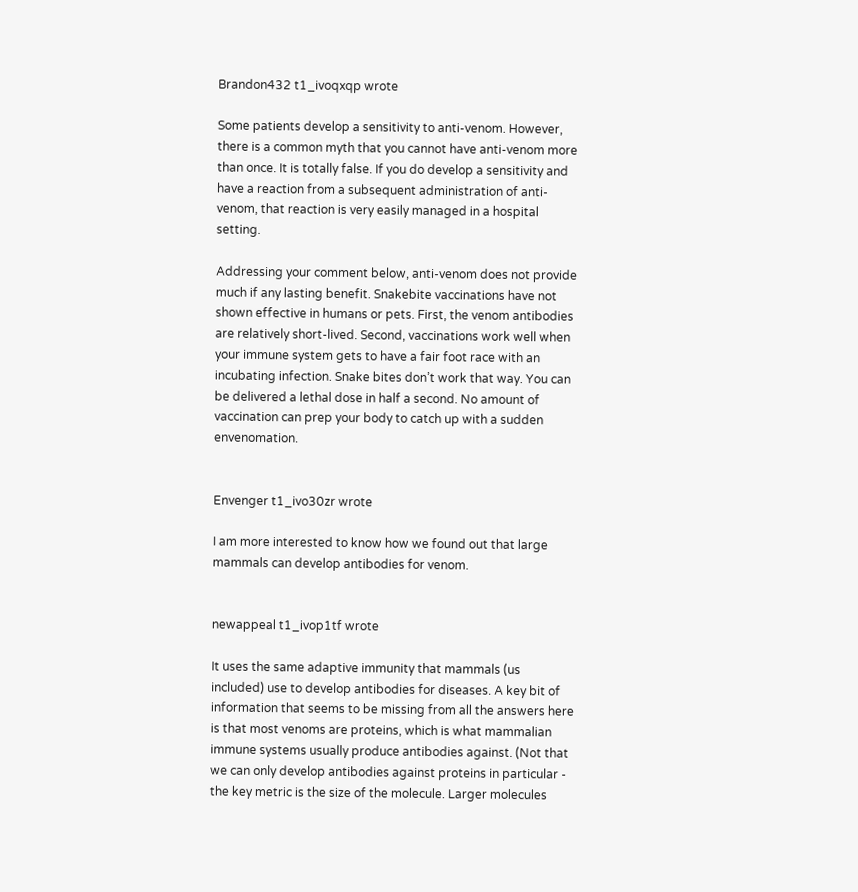Brandon432 t1_ivoqxqp wrote

Some patients develop a sensitivity to anti-venom. However, there is a common myth that you cannot have anti-venom more than once. It is totally false. If you do develop a sensitivity and have a reaction from a subsequent administration of anti-venom, that reaction is very easily managed in a hospital setting.

Addressing your comment below, anti-venom does not provide much if any lasting benefit. Snakebite vaccinations have not shown effective in humans or pets. First, the venom antibodies are relatively short-lived. Second, vaccinations work well when your immune system gets to have a fair foot race with an incubating infection. Snake bites don’t work that way. You can be delivered a lethal dose in half a second. No amount of vaccination can prep your body to catch up with a sudden envenomation.


Envenger t1_ivo30zr wrote

I am more interested to know how we found out that large mammals can develop antibodies for venom.


newappeal t1_ivop1tf wrote

It uses the same adaptive immunity that mammals (us included) use to develop antibodies for diseases. A key bit of information that seems to be missing from all the answers here is that most venoms are proteins, which is what mammalian immune systems usually produce antibodies against. (Not that we can only develop antibodies against proteins in particular - the key metric is the size of the molecule. Larger molecules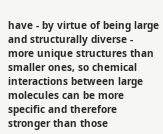have - by virtue of being large and structurally diverse - more unique structures than smaller ones, so chemical interactions between large molecules can be more specific and therefore stronger than those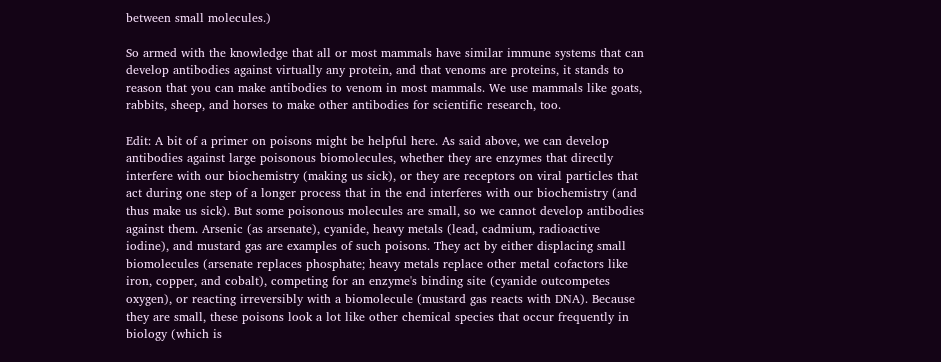between small molecules.)

So armed with the knowledge that all or most mammals have similar immune systems that can develop antibodies against virtually any protein, and that venoms are proteins, it stands to reason that you can make antibodies to venom in most mammals. We use mammals like goats, rabbits, sheep, and horses to make other antibodies for scientific research, too.

Edit: A bit of a primer on poisons might be helpful here. As said above, we can develop antibodies against large poisonous biomolecules, whether they are enzymes that directly interfere with our biochemistry (making us sick), or they are receptors on viral particles that act during one step of a longer process that in the end interferes with our biochemistry (and thus make us sick). But some poisonous molecules are small, so we cannot develop antibodies against them. Arsenic (as arsenate), cyanide, heavy metals (lead, cadmium, radioactive iodine), and mustard gas are examples of such poisons. They act by either displacing small biomolecules (arsenate replaces phosphate; heavy metals replace other metal cofactors like iron, copper, and cobalt), competing for an enzyme's binding site (cyanide outcompetes oxygen), or reacting irreversibly with a biomolecule (mustard gas reacts with DNA). Because they are small, these poisons look a lot like other chemical species that occur frequently in biology (which is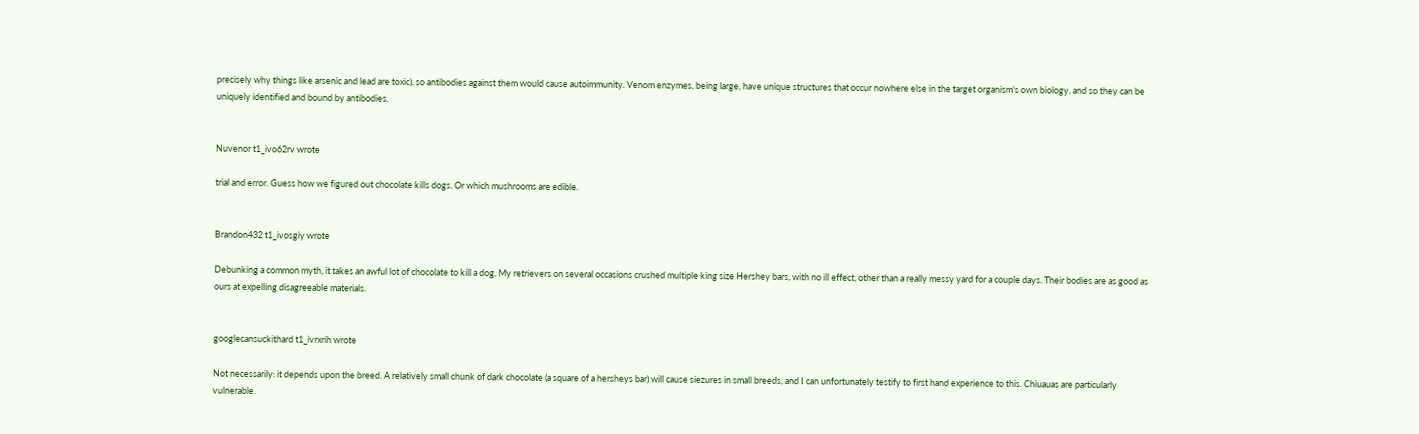precisely why things like arsenic and lead are toxic), so antibodies against them would cause autoimmunity. Venom enzymes, being large, have unique structures that occur nowhere else in the target organism's own biology, and so they can be uniquely identified and bound by antibodies.


Nuvenor t1_ivo62rv wrote

trial and error. Guess how we figured out chocolate kills dogs. Or which mushrooms are edible.


Brandon432 t1_ivosgiy wrote

Debunking a common myth, it takes an awful lot of chocolate to kill a dog. My retrievers on several occasions crushed multiple king size Hershey bars, with no ill effect, other than a really messy yard for a couple days. Their bodies are as good as ours at expelling disagreeable materials.


googlecansuckithard t1_ivrxrih wrote

Not necessarily: it depends upon the breed. A relatively small chunk of dark chocolate (a square of a hersheys bar) will cause siezures in small breeds, and I can unfortunately testify to first hand experience to this. Chiuauas are particularly vulnerable.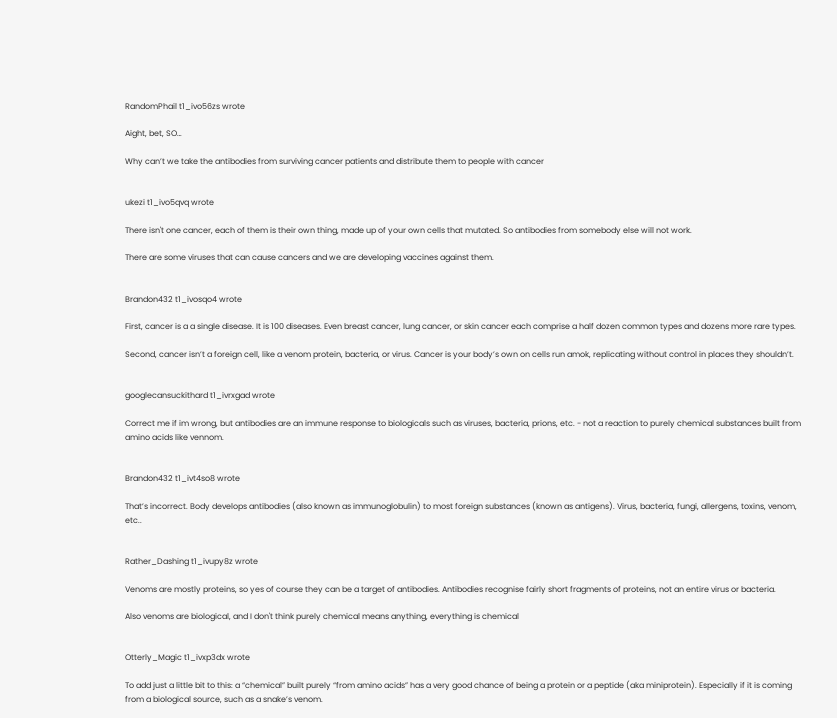RandomPhail t1_ivo56zs wrote

Aight, bet, SO…

Why can’t we take the antibodies from surviving cancer patients and distribute them to people with cancer


ukezi t1_ivo5qvq wrote

There isn't one cancer, each of them is their own thing, made up of your own cells that mutated. So antibodies from somebody else will not work.

There are some viruses that can cause cancers and we are developing vaccines against them.


Brandon432 t1_ivosqo4 wrote

First, cancer is a a single disease. It is 100 diseases. Even breast cancer, lung cancer, or skin cancer each comprise a half dozen common types and dozens more rare types.

Second, cancer isn’t a foreign cell, like a venom protein, bacteria, or virus. Cancer is your body’s own on cells run amok, replicating without control in places they shouldn’t.


googlecansuckithard t1_ivrxgad wrote

Correct me if im wrong, but antibodies are an immune response to biologicals such as viruses, bacteria, prions, etc. - not a reaction to purely chemical substances built from amino acids like vennom.


Brandon432 t1_ivt4so8 wrote

That’s incorrect. Body develops antibodies (also known as immunoglobulin) to most foreign substances (known as antigens). Virus, bacteria, fungi, allergens, toxins, venom, etc..


Rather_Dashing t1_ivupy8z wrote

Venoms are mostly proteins, so yes of course they can be a target of antibodies. Antibodies recognise fairly short fragments of proteins, not an entire virus or bacteria.

Also venoms are biological, and I don't think purely chemical means anything, everything is chemical


Otterly_Magic t1_ivxp3dx wrote

To add just a little bit to this: a “chemical” built purely “from amino acids” has a very good chance of being a protein or a peptide (aka miniprotein). Especially if it is coming from a biological source, such as a snake’s venom.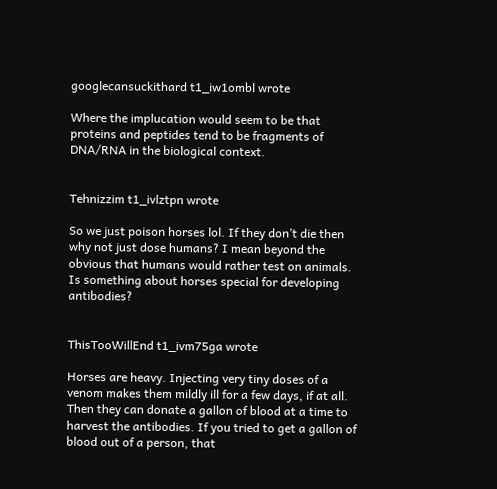googlecansuckithard t1_iw1ombl wrote

Where the implucation would seem to be that proteins and peptides tend to be fragments of DNA/RNA in the biological context.


Tehnizzim t1_ivlztpn wrote

So we just poison horses lol. If they don’t die then why not just dose humans? I mean beyond the obvious that humans would rather test on animals. Is something about horses special for developing antibodies?


ThisTooWillEnd t1_ivm75ga wrote

Horses are heavy. Injecting very tiny doses of a venom makes them mildly ill for a few days, if at all. Then they can donate a gallon of blood at a time to harvest the antibodies. If you tried to get a gallon of blood out of a person, that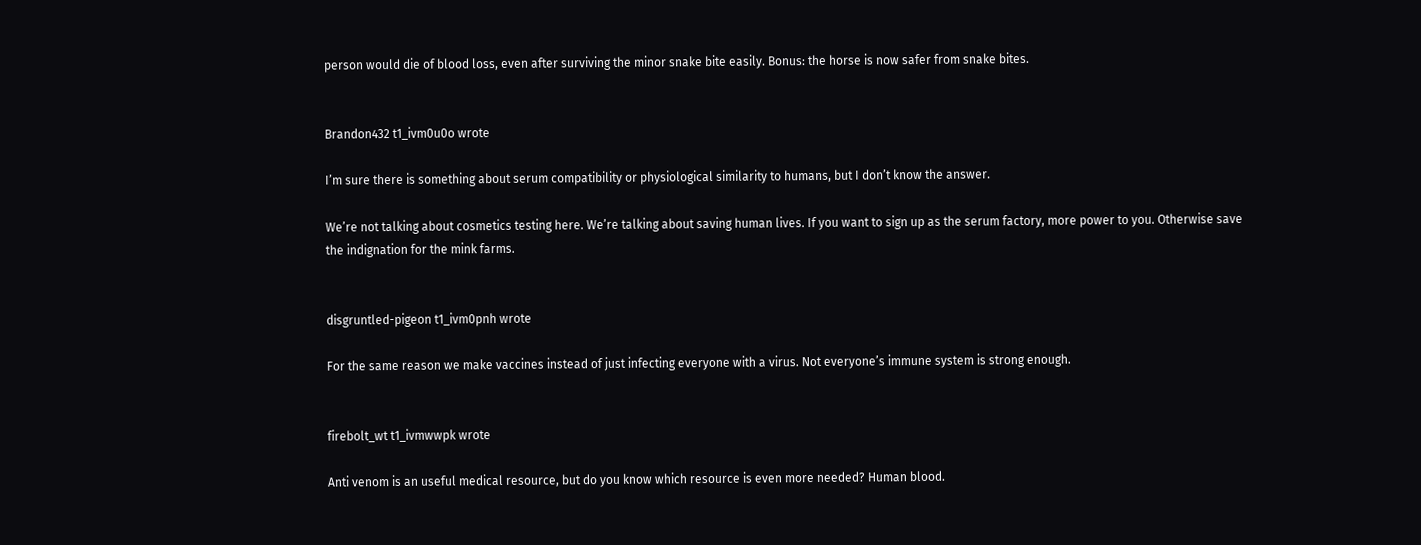person would die of blood loss, even after surviving the minor snake bite easily. Bonus: the horse is now safer from snake bites.


Brandon432 t1_ivm0u0o wrote

I’m sure there is something about serum compatibility or physiological similarity to humans, but I don’t know the answer.

We’re not talking about cosmetics testing here. We’re talking about saving human lives. If you want to sign up as the serum factory, more power to you. Otherwise save the indignation for the mink farms.


disgruntled-pigeon t1_ivm0pnh wrote

For the same reason we make vaccines instead of just infecting everyone with a virus. Not everyone’s immune system is strong enough.


firebolt_wt t1_ivmwwpk wrote

Anti venom is an useful medical resource, but do you know which resource is even more needed? Human blood.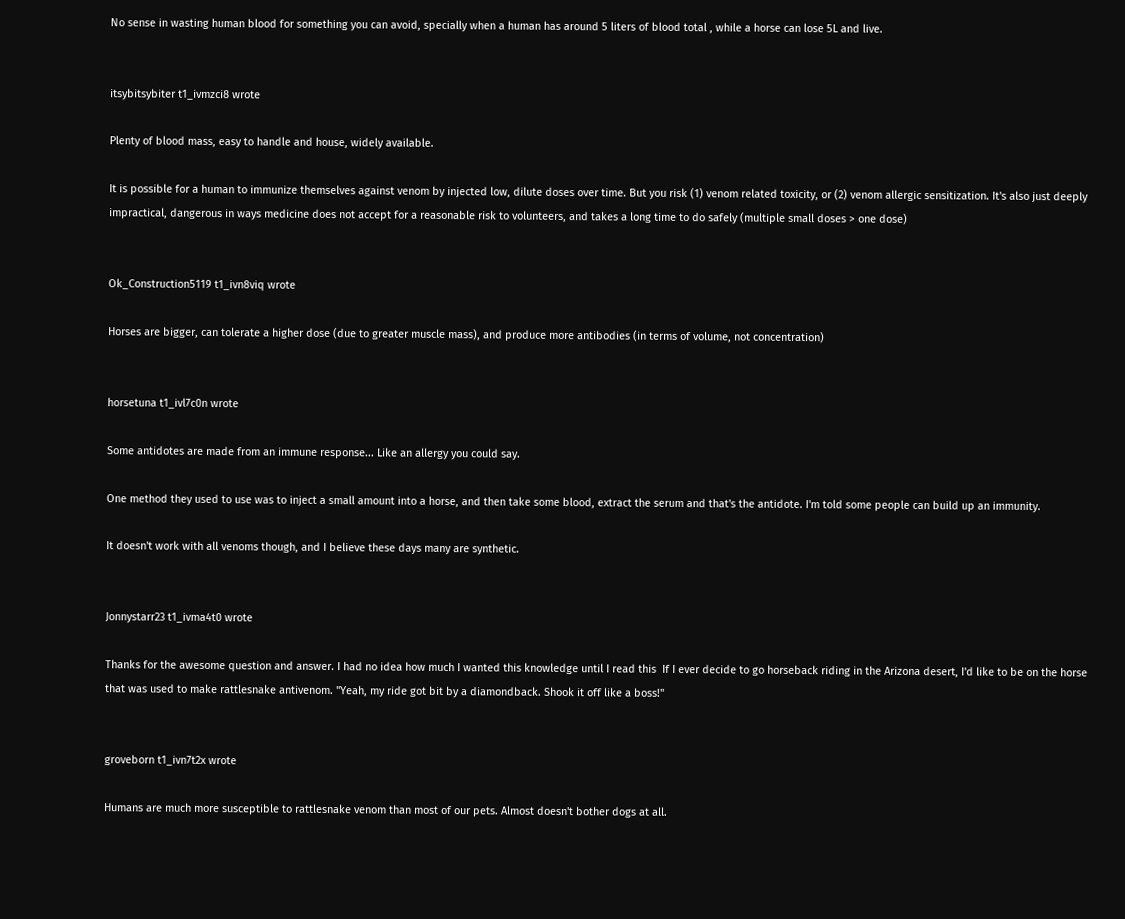No sense in wasting human blood for something you can avoid, specially when a human has around 5 liters of blood total , while a horse can lose 5L and live.


itsybitsybiter t1_ivmzci8 wrote

Plenty of blood mass, easy to handle and house, widely available.

It is possible for a human to immunize themselves against venom by injected low, dilute doses over time. But you risk (1) venom related toxicity, or (2) venom allergic sensitization. It's also just deeply impractical, dangerous in ways medicine does not accept for a reasonable risk to volunteers, and takes a long time to do safely (multiple small doses > one dose)


Ok_Construction5119 t1_ivn8viq wrote

Horses are bigger, can tolerate a higher dose (due to greater muscle mass), and produce more antibodies (in terms of volume, not concentration)


horsetuna t1_ivl7c0n wrote

Some antidotes are made from an immune response... Like an allergy you could say.

One method they used to use was to inject a small amount into a horse, and then take some blood, extract the serum and that's the antidote. I'm told some people can build up an immunity.

It doesn't work with all venoms though, and I believe these days many are synthetic.


Jonnystarr23 t1_ivma4t0 wrote

Thanks for the awesome question and answer. I had no idea how much I wanted this knowledge until I read this  If I ever decide to go horseback riding in the Arizona desert, I'd like to be on the horse that was used to make rattlesnake antivenom. "Yeah, my ride got bit by a diamondback. Shook it off like a boss!"


groveborn t1_ivn7t2x wrote

Humans are much more susceptible to rattlesnake venom than most of our pets. Almost doesn't bother dogs at all.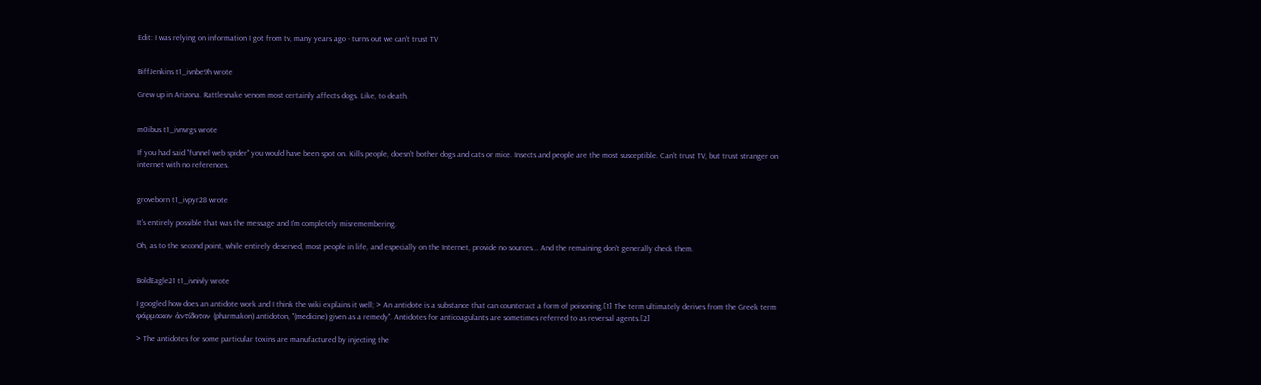Edit: I was relying on information I got from tv, many years ago - turns out we can't trust TV


BiffJenkins t1_ivnbe9h wrote

Grew up in Arizona. Rattlesnake venom most certainly affects dogs. Like, to death.


m0ibus t1_ivnvrgs wrote

If you had said "funnel web spider" you would have been spot on. Kills people, doesn't bother dogs and cats or mice. Insects and people are the most susceptible. Can't trust TV, but trust stranger on internet with no references.


groveborn t1_ivpyr28 wrote

It's entirely possible that was the message and I'm completely misremembering.

Oh, as to the second point, while entirely deserved, most people in life, and especially on the Internet, provide no sources... And the remaining don't generally check them.


BoldEagle21 t1_ivnivly wrote

I googled how does an antidote work and I think the wiki explains it well; > An antidote is a substance that can counteract a form of poisoning.[1] The term ultimately derives from the Greek term φάρμακον ἀντίδοτον (pharmakon) antidoton, "(medicine) given as a remedy". Antidotes for anticoagulants are sometimes referred to as reversal agents.[2]

> The antidotes for some particular toxins are manufactured by injecting the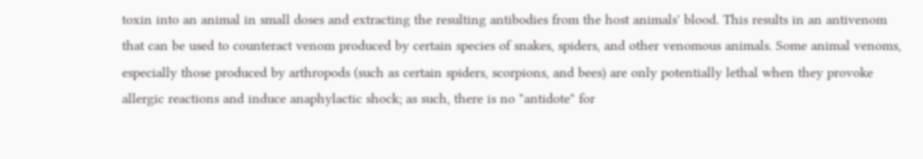toxin into an animal in small doses and extracting the resulting antibodies from the host animals' blood. This results in an antivenom that can be used to counteract venom produced by certain species of snakes, spiders, and other venomous animals. Some animal venoms, especially those produced by arthropods (such as certain spiders, scorpions, and bees) are only potentially lethal when they provoke allergic reactions and induce anaphylactic shock; as such, there is no "antidote" for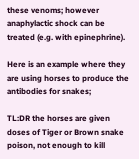these venoms; however anaphylactic shock can be treated (e.g. with epinephrine).

Here is an example where they are using horses to produce the antibodies for snakes;

TL:DR the horses are given doses of Tiger or Brown snake poison, not enough to kill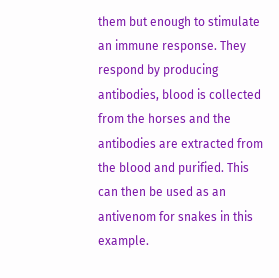them but enough to stimulate an immune response. They respond by producing antibodies, blood is collected from the horses and the antibodies are extracted from the blood and purified. This can then be used as an antivenom for snakes in this example.